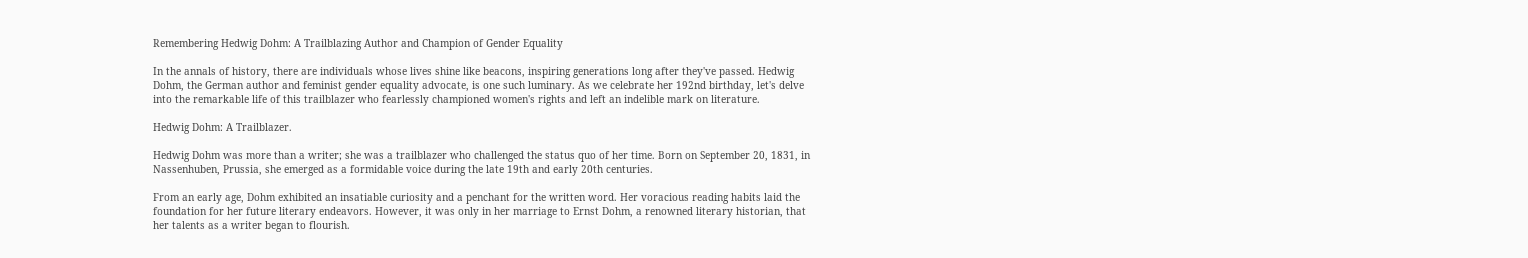Remembering Hedwig Dohm: A Trailblazing Author and Champion of Gender Equality

In the annals of history, there are individuals whose lives shine like beacons, inspiring generations long after they've passed. Hedwig Dohm, the German author and feminist gender equality advocate, is one such luminary. As we celebrate her 192nd birthday, let's delve into the remarkable life of this trailblazer who fearlessly championed women's rights and left an indelible mark on literature.

Hedwig Dohm: A Trailblazer.

Hedwig Dohm was more than a writer; she was a trailblazer who challenged the status quo of her time. Born on September 20, 1831, in Nassenhuben, Prussia, she emerged as a formidable voice during the late 19th and early 20th centuries.

From an early age, Dohm exhibited an insatiable curiosity and a penchant for the written word. Her voracious reading habits laid the foundation for her future literary endeavors. However, it was only in her marriage to Ernst Dohm, a renowned literary historian, that her talents as a writer began to flourish.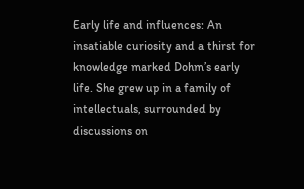Early life and influences: An insatiable curiosity and a thirst for knowledge marked Dohm’s early life. She grew up in a family of intellectuals, surrounded by discussions on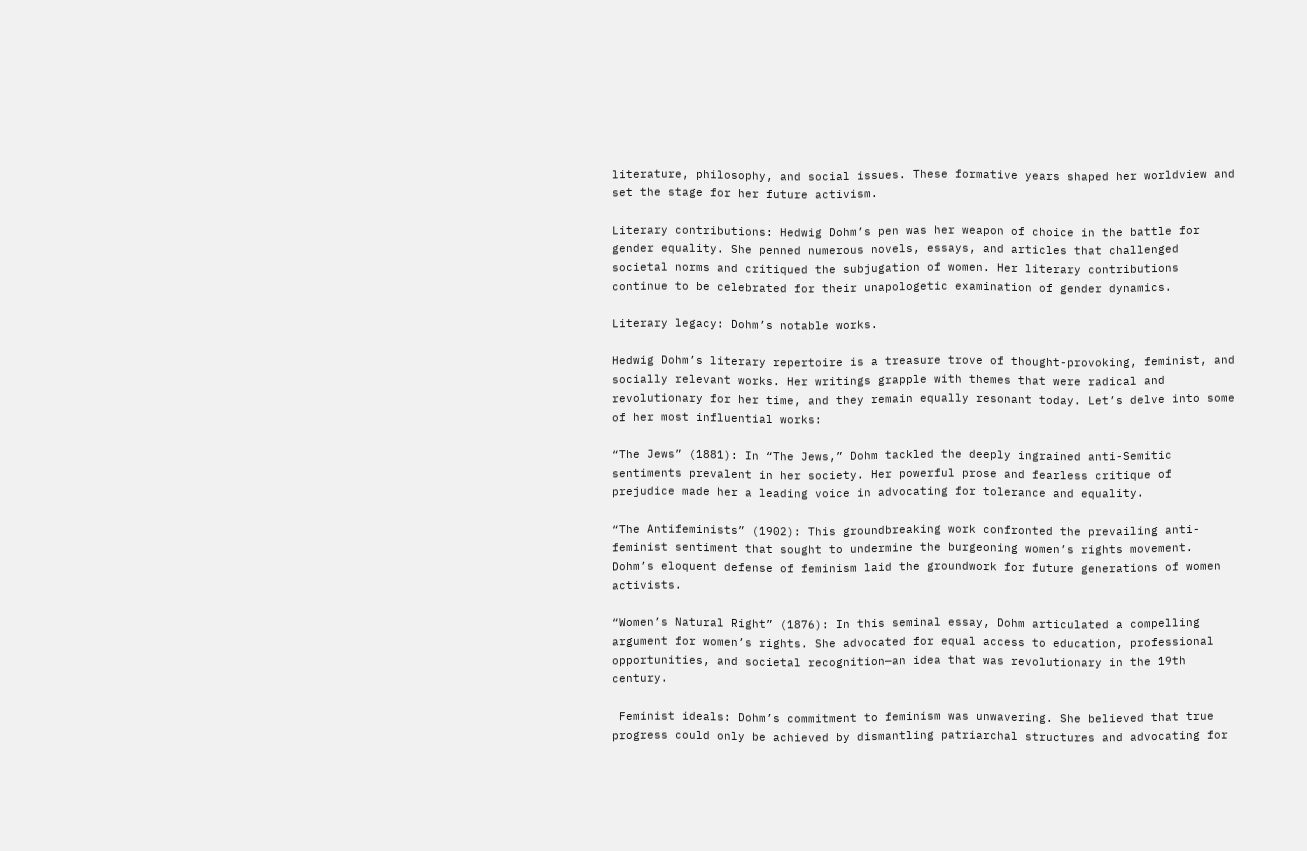literature, philosophy, and social issues. These formative years shaped her worldview and set the stage for her future activism.

Literary contributions: Hedwig Dohm’s pen was her weapon of choice in the battle for gender equality. She penned numerous novels, essays, and articles that challenged societal norms and critiqued the subjugation of women. Her literary contributions continue to be celebrated for their unapologetic examination of gender dynamics.

Literary legacy: Dohm’s notable works.

Hedwig Dohm’s literary repertoire is a treasure trove of thought-provoking, feminist, and socially relevant works. Her writings grapple with themes that were radical and revolutionary for her time, and they remain equally resonant today. Let’s delve into some of her most influential works:

“The Jews” (1881): In “The Jews,” Dohm tackled the deeply ingrained anti-Semitic sentiments prevalent in her society. Her powerful prose and fearless critique of prejudice made her a leading voice in advocating for tolerance and equality.

“The Antifeminists” (1902): This groundbreaking work confronted the prevailing anti-feminist sentiment that sought to undermine the burgeoning women’s rights movement. Dohm’s eloquent defense of feminism laid the groundwork for future generations of women activists.

“Women’s Natural Right” (1876): In this seminal essay, Dohm articulated a compelling argument for women’s rights. She advocated for equal access to education, professional opportunities, and societal recognition—an idea that was revolutionary in the 19th century.

 Feminist ideals: Dohm’s commitment to feminism was unwavering. She believed that true progress could only be achieved by dismantling patriarchal structures and advocating for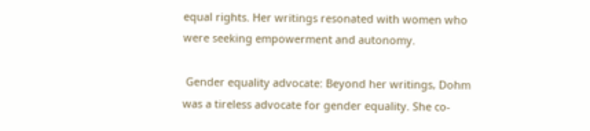equal rights. Her writings resonated with women who were seeking empowerment and autonomy.

 Gender equality advocate: Beyond her writings, Dohm was a tireless advocate for gender equality. She co-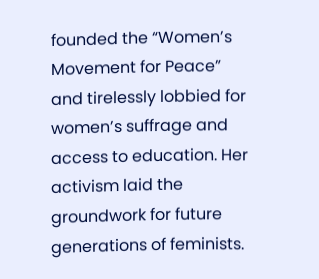founded the “Women’s Movement for Peace” and tirelessly lobbied for women’s suffrage and access to education. Her activism laid the groundwork for future generations of feminists.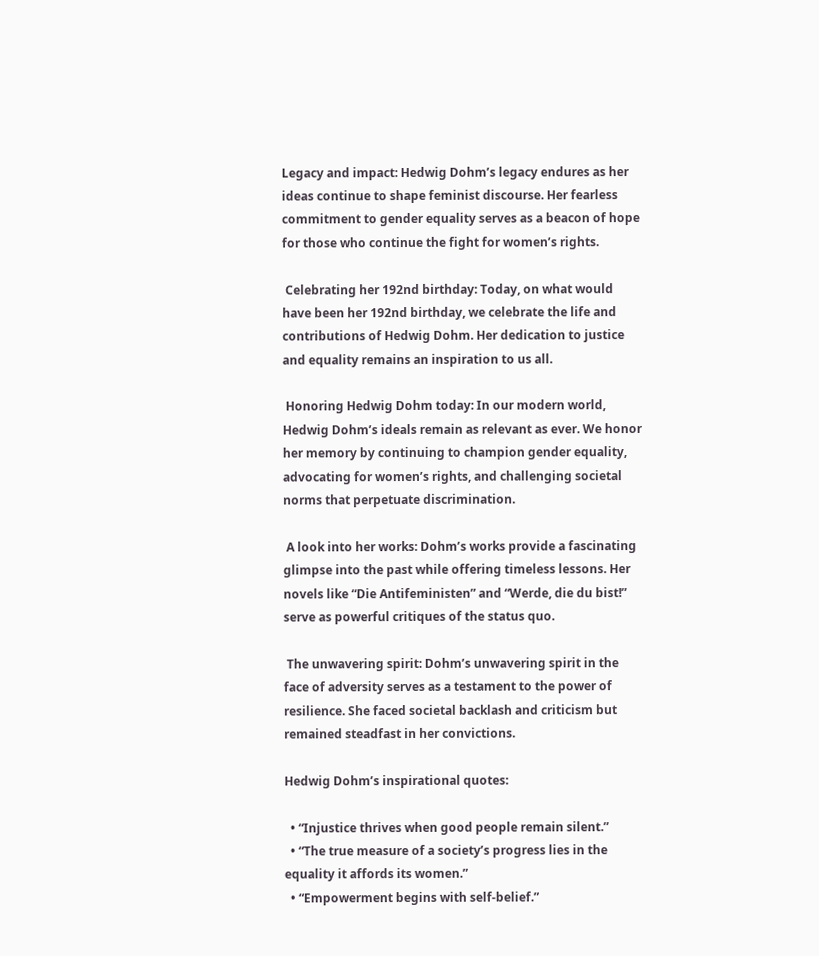Legacy and impact: Hedwig Dohm’s legacy endures as her ideas continue to shape feminist discourse. Her fearless commitment to gender equality serves as a beacon of hope for those who continue the fight for women’s rights.

 Celebrating her 192nd birthday: Today, on what would have been her 192nd birthday, we celebrate the life and contributions of Hedwig Dohm. Her dedication to justice and equality remains an inspiration to us all.

 Honoring Hedwig Dohm today: In our modern world, Hedwig Dohm’s ideals remain as relevant as ever. We honor her memory by continuing to champion gender equality, advocating for women’s rights, and challenging societal norms that perpetuate discrimination.

 A look into her works: Dohm’s works provide a fascinating glimpse into the past while offering timeless lessons. Her novels like “Die Antifeministen” and “Werde, die du bist!” serve as powerful critiques of the status quo.

 The unwavering spirit: Dohm’s unwavering spirit in the face of adversity serves as a testament to the power of resilience. She faced societal backlash and criticism but remained steadfast in her convictions.

Hedwig Dohm’s inspirational quotes:

  • “Injustice thrives when good people remain silent.”
  • “The true measure of a society’s progress lies in the equality it affords its women.”
  • “Empowerment begins with self-belief.”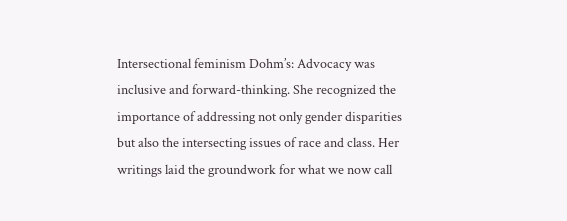Intersectional feminism Dohm’s: Advocacy was inclusive and forward-thinking. She recognized the importance of addressing not only gender disparities but also the intersecting issues of race and class. Her writings laid the groundwork for what we now call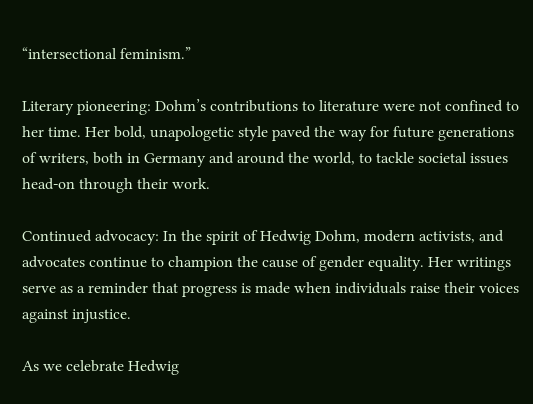“intersectional feminism.”

Literary pioneering: Dohm’s contributions to literature were not confined to her time. Her bold, unapologetic style paved the way for future generations of writers, both in Germany and around the world, to tackle societal issues head-on through their work.

Continued advocacy: In the spirit of Hedwig Dohm, modern activists, and advocates continue to champion the cause of gender equality. Her writings serve as a reminder that progress is made when individuals raise their voices against injustice.

As we celebrate Hedwig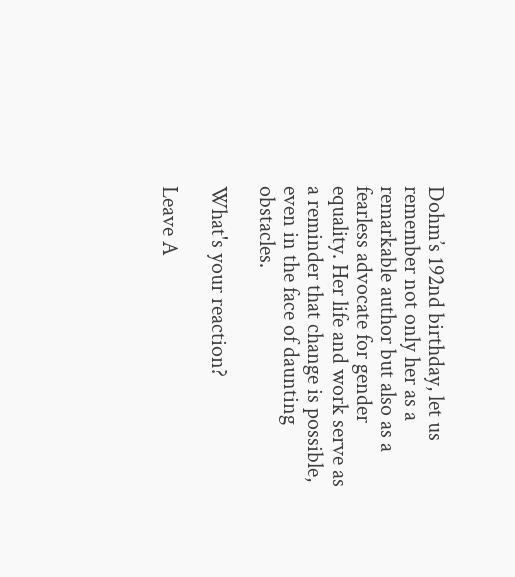Dohm’s 192nd birthday, let us remember not only her as a remarkable author but also as a fearless advocate for gender equality. Her life and work serve as a reminder that change is possible, even in the face of daunting obstacles.

What's your reaction?

Leave A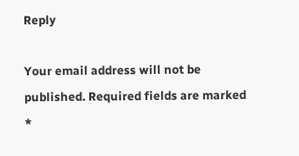Reply

Your email address will not be published. Required fields are marked *